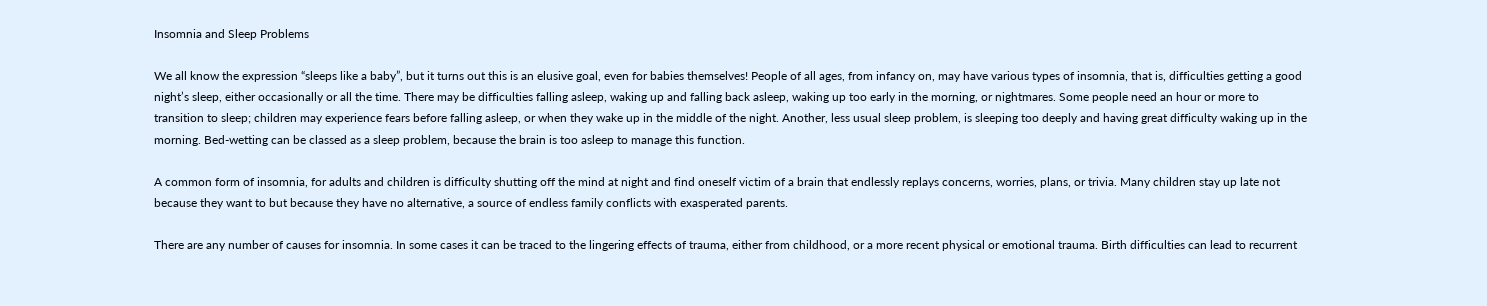Insomnia and Sleep Problems

We all know the expression “sleeps like a baby”, but it turns out this is an elusive goal, even for babies themselves! People of all ages, from infancy on, may have various types of insomnia, that is, difficulties getting a good night’s sleep, either occasionally or all the time. There may be difficulties falling asleep, waking up and falling back asleep, waking up too early in the morning, or nightmares. Some people need an hour or more to transition to sleep; children may experience fears before falling asleep, or when they wake up in the middle of the night. Another, less usual sleep problem, is sleeping too deeply and having great difficulty waking up in the morning. Bed-wetting can be classed as a sleep problem, because the brain is too asleep to manage this function.

A common form of insomnia, for adults and children is difficulty shutting off the mind at night and find oneself victim of a brain that endlessly replays concerns, worries, plans, or trivia. Many children stay up late not because they want to but because they have no alternative, a source of endless family conflicts with exasperated parents.

There are any number of causes for insomnia. In some cases it can be traced to the lingering effects of trauma, either from childhood, or a more recent physical or emotional trauma. Birth difficulties can lead to recurrent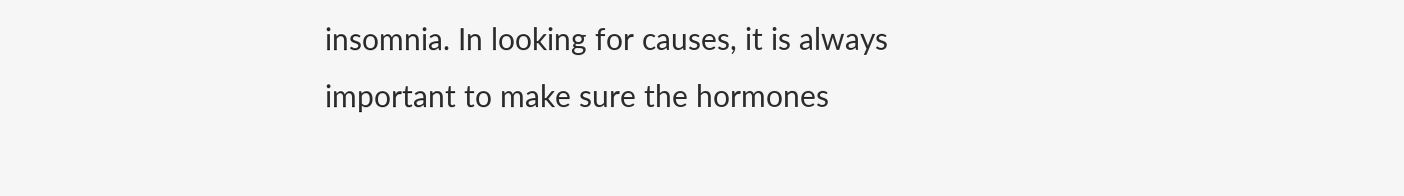insomnia. In looking for causes, it is always important to make sure the hormones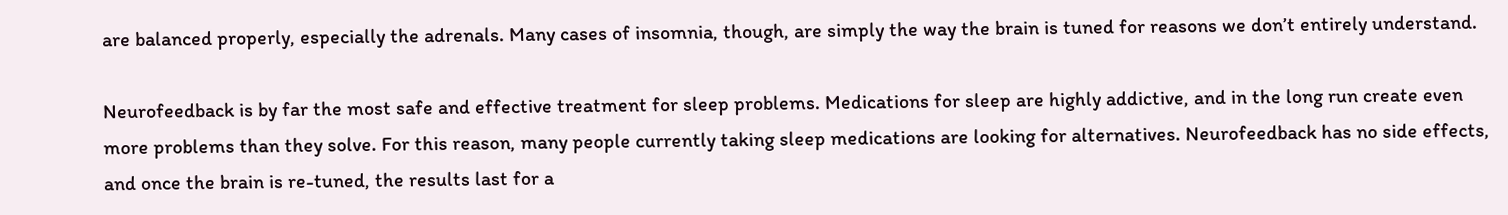are balanced properly, especially the adrenals. Many cases of insomnia, though, are simply the way the brain is tuned for reasons we don’t entirely understand.

Neurofeedback is by far the most safe and effective treatment for sleep problems. Medications for sleep are highly addictive, and in the long run create even more problems than they solve. For this reason, many people currently taking sleep medications are looking for alternatives. Neurofeedback has no side effects, and once the brain is re-tuned, the results last for a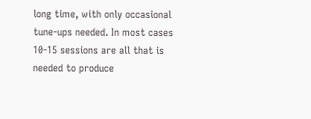long time, with only occasional tune-ups needed. In most cases 10-15 sessions are all that is needed to produce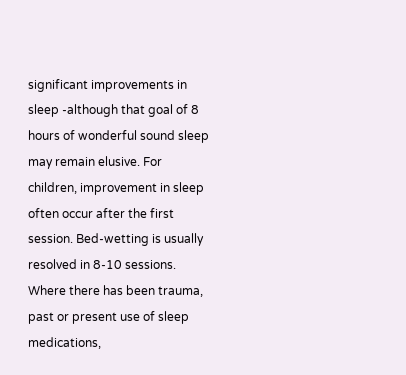significant improvements in sleep -although that goal of 8 hours of wonderful sound sleep may remain elusive. For children, improvement in sleep often occur after the first session. Bed-wetting is usually resolved in 8-10 sessions. Where there has been trauma, past or present use of sleep medications,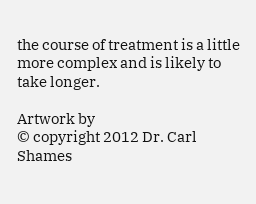the course of treatment is a little more complex and is likely to take longer.

Artwork by
© copyright 2012 Dr. Carl Shames